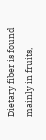Dietary fiber is found mainly in fruits,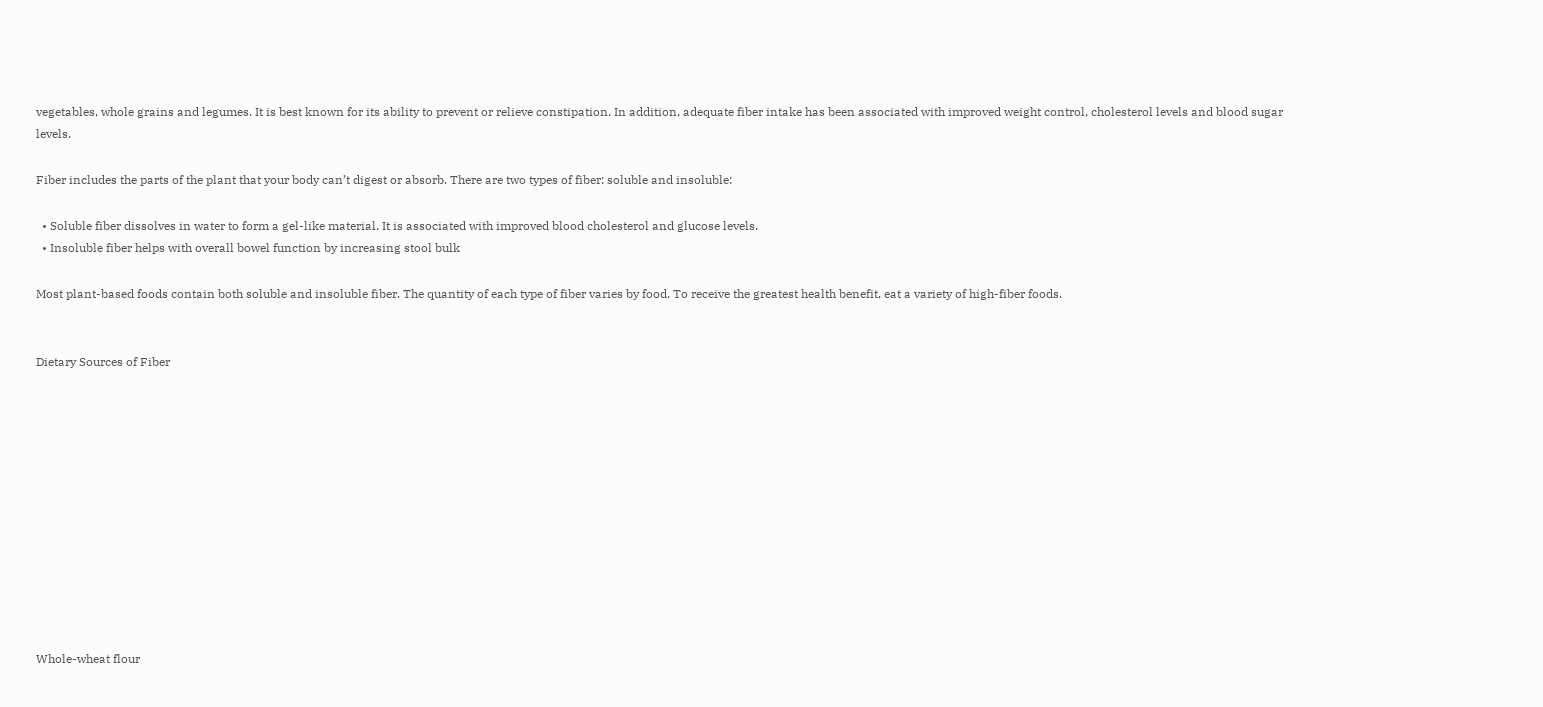vegetables, whole grains and legumes. It is best known for its ability to prevent or relieve constipation. In addition, adequate fiber intake has been associated with improved weight control, cholesterol levels and blood sugar levels.

Fiber includes the parts of the plant that your body can’t digest or absorb. There are two types of fiber: soluble and insoluble:

  • Soluble fiber dissolves in water to form a gel-like material. It is associated with improved blood cholesterol and glucose levels.
  • Insoluble fiber helps with overall bowel function by increasing stool bulk

Most plant-based foods contain both soluble and insoluble fiber. The quantity of each type of fiber varies by food. To receive the greatest health benefit, eat a variety of high-fiber foods.


Dietary Sources of Fiber












Whole-wheat flour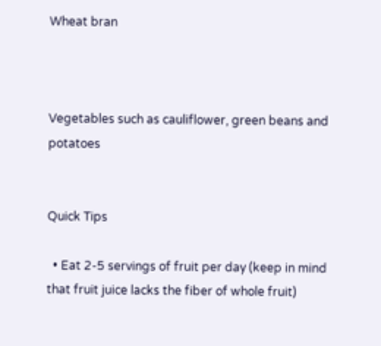Wheat bran



Vegetables such as cauliflower, green beans and potatoes


Quick Tips

  • Eat 2-5 servings of fruit per day (keep in mind that fruit juice lacks the fiber of whole fruit)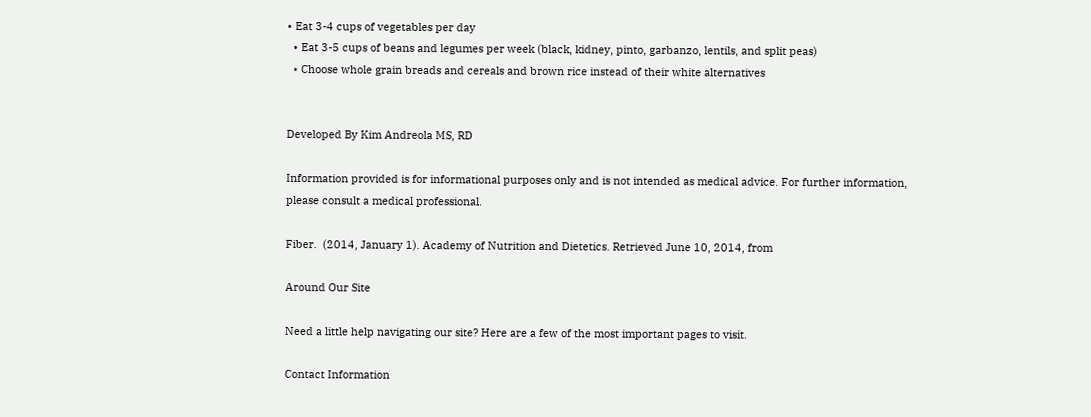• Eat 3-4 cups of vegetables per day
  • Eat 3-5 cups of beans and legumes per week (black, kidney, pinto, garbanzo, lentils, and split peas)
  • Choose whole grain breads and cereals and brown rice instead of their white alternatives


Developed By Kim Andreola MS, RD

Information provided is for informational purposes only and is not intended as medical advice. For further information, please consult a medical professional.

Fiber.  (2014, January 1). Academy of Nutrition and Dietetics. Retrieved June 10, 2014, from

Around Our Site

Need a little help navigating our site? Here are a few of the most important pages to visit.

Contact Information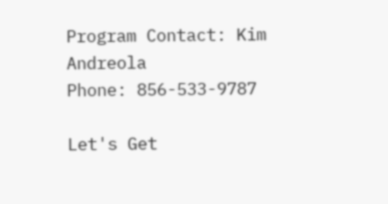Program Contact: Kim Andreola
Phone: 856-533-9787

Let's Get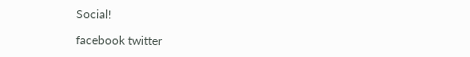Social!

facebook twitter